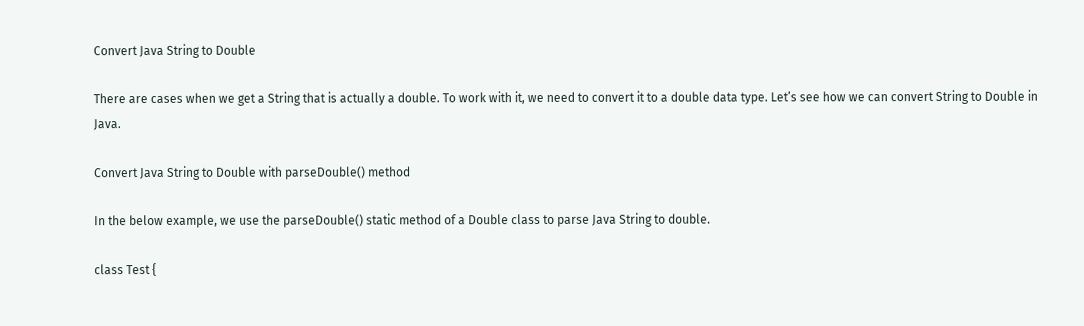Convert Java String to Double

There are cases when we get a String that is actually a double. To work with it, we need to convert it to a double data type. Let’s see how we can convert String to Double in Java.

Convert Java String to Double with parseDouble() method

In the below example, we use the parseDouble() static method of a Double class to parse Java String to double.

class Test {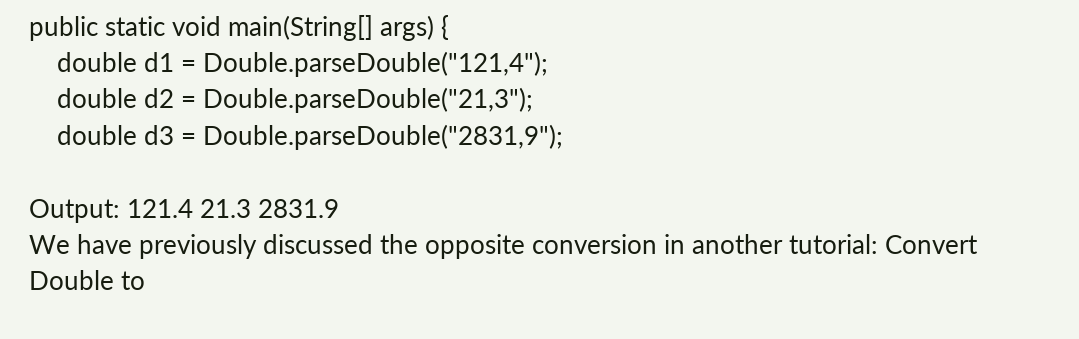public static void main(String[] args) {
    double d1 = Double.parseDouble("121,4");
    double d2 = Double.parseDouble("21,3");
    double d3 = Double.parseDouble("2831,9");

Output: 121.4 21.3 2831.9
We have previously discussed the opposite conversion in another tutorial: Convert Double to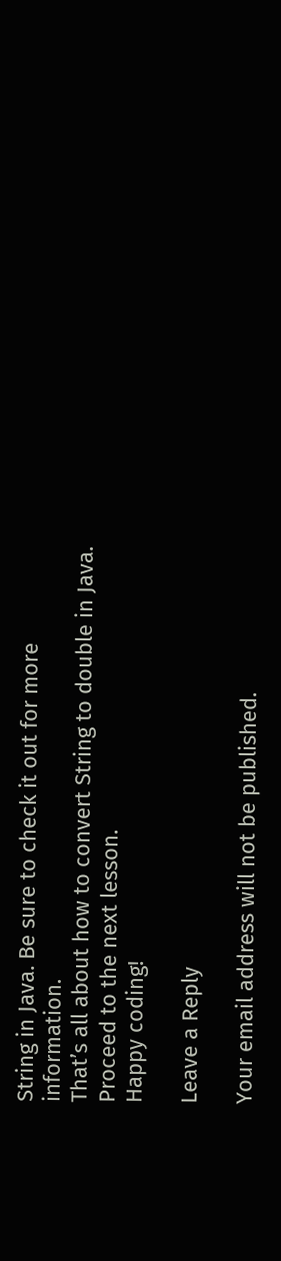String in Java. Be sure to check it out for more information.
That’s all about how to convert String to double in Java. Proceed to the next lesson.
Happy coding!

Leave a Reply

Your email address will not be published.